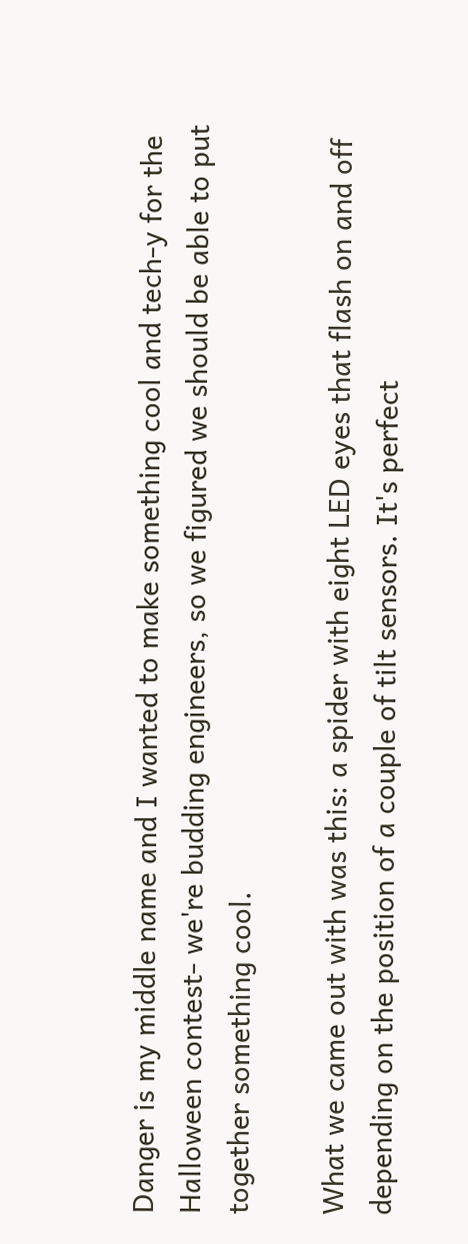Danger is my middle name and I wanted to make something cool and tech-y for the Halloween contest- we're budding engineers, so we figured we should be able to put together something cool.

What we came out with was this: a spider with eight LED eyes that flash on and off depending on the position of a couple of tilt sensors. It's perfect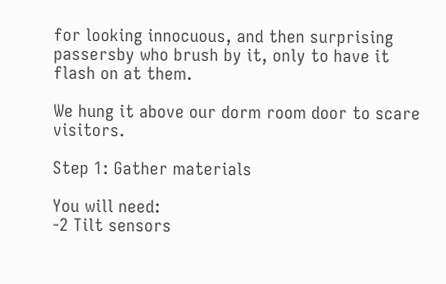for looking innocuous, and then surprising passersby who brush by it, only to have it flash on at them.

We hung it above our dorm room door to scare visitors.

Step 1: Gather materials

You will need:
-2 Tilt sensors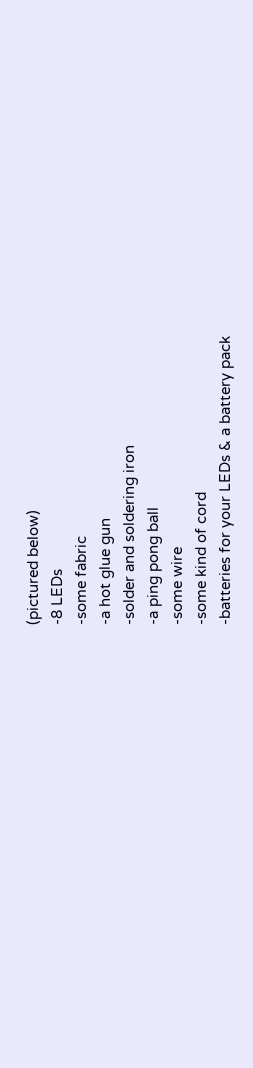(pictured below)
-8 LEDs
-some fabric
-a hot glue gun
-solder and soldering iron
-a ping pong ball
-some wire
-some kind of cord
-batteries for your LEDs & a battery pack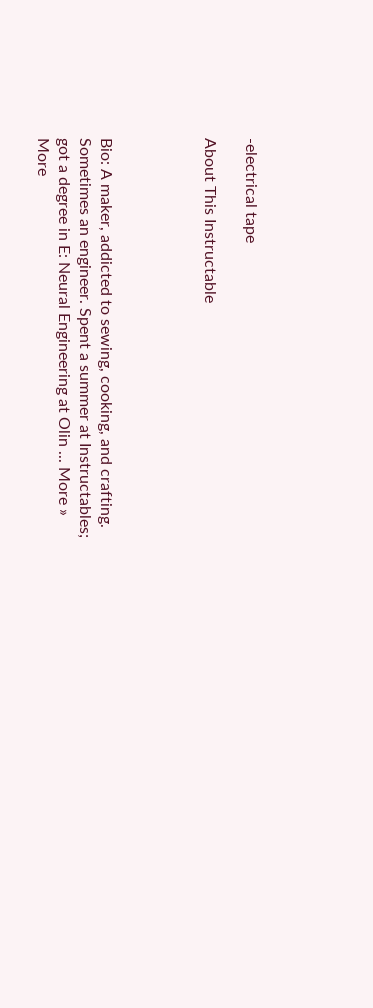-electrical tape

About This Instructable




Bio: A maker, addicted to sewing, cooking, and crafting. Sometimes an engineer. Spent a summer at Instructables; got a degree in E: Neural Engineering at Olin ... More »
More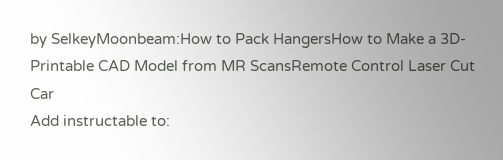by SelkeyMoonbeam:How to Pack HangersHow to Make a 3D-Printable CAD Model from MR ScansRemote Control Laser Cut Car
Add instructable to: